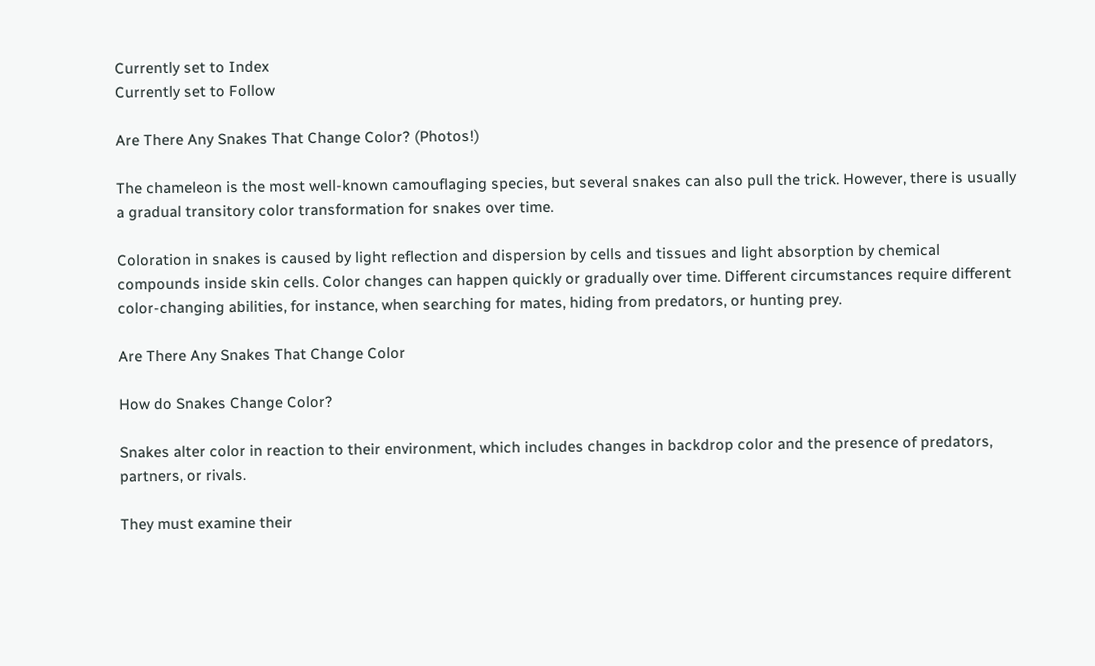Currently set to Index
Currently set to Follow

Are There Any Snakes That Change Color? (Photos!)

The chameleon is the most well-known camouflaging species, but several snakes can also pull the trick. However, there is usually a gradual transitory color transformation for snakes over time.

Coloration in snakes is caused by light reflection and dispersion by cells and tissues and light absorption by chemical compounds inside skin cells. Color changes can happen quickly or gradually over time. Different circumstances require different color-changing abilities, for instance, when searching for mates, hiding from predators, or hunting prey.

Are There Any Snakes That Change Color

How do Snakes Change Color?

Snakes alter color in reaction to their environment, which includes changes in backdrop color and the presence of predators, partners, or rivals.

They must examine their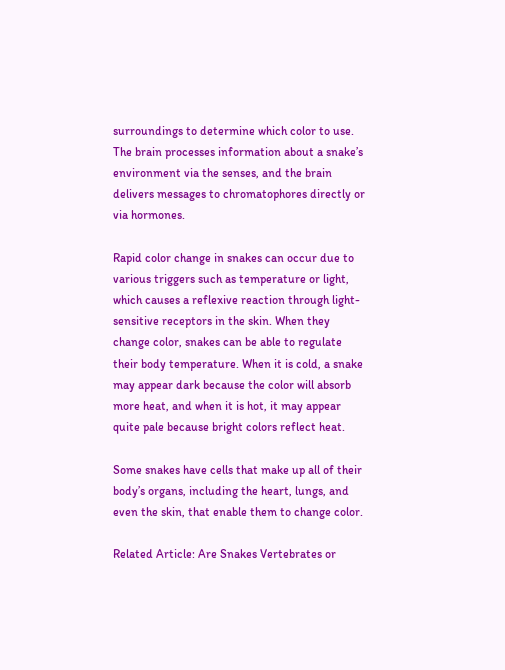surroundings to determine which color to use. The brain processes information about a snake’s environment via the senses, and the brain delivers messages to chromatophores directly or via hormones.

Rapid color change in snakes can occur due to various triggers such as temperature or light, which causes a reflexive reaction through light-sensitive receptors in the skin. When they change color, snakes can be able to regulate their body temperature. When it is cold, a snake may appear dark because the color will absorb more heat, and when it is hot, it may appear quite pale because bright colors reflect heat.

Some snakes have cells that make up all of their body’s organs, including the heart, lungs, and even the skin, that enable them to change color.

Related Article: Are Snakes Vertebrates or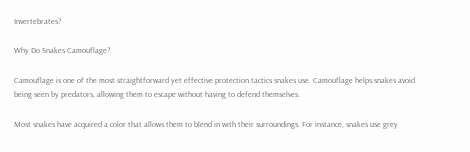Invertebrates?

Why Do Snakes Camouflage?

Camouflage is one of the most straightforward yet effective protection tactics snakes use. Camouflage helps snakes avoid being seen by predators, allowing them to escape without having to defend themselves.

Most snakes have acquired a color that allows them to blend in with their surroundings. For instance, snakes use grey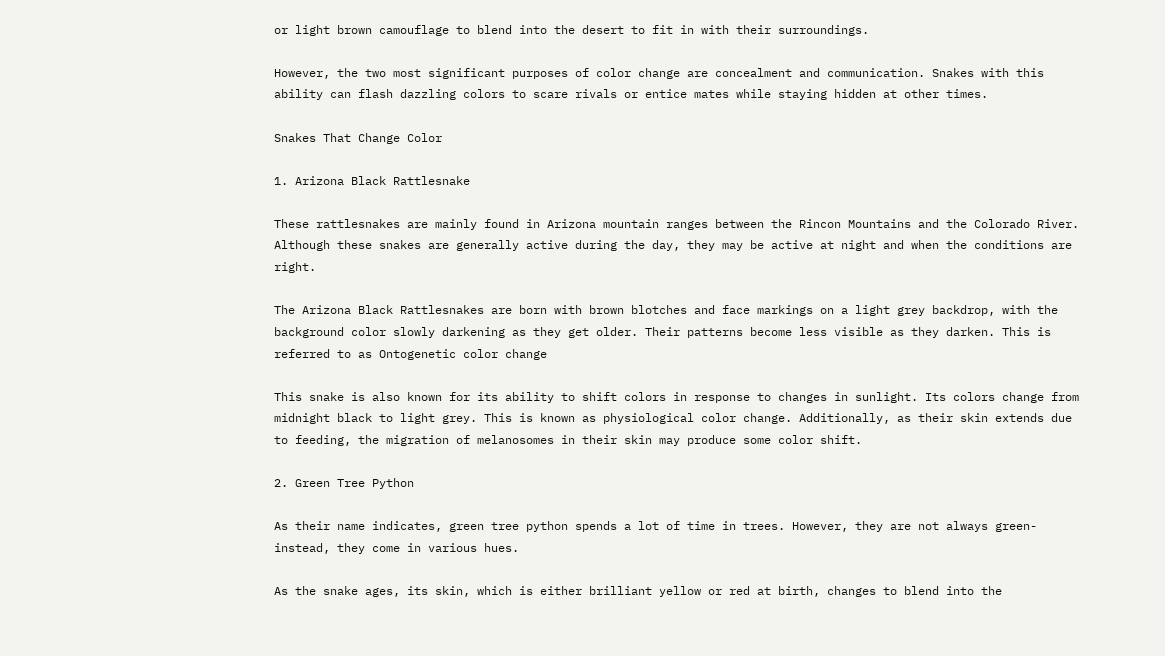or light brown camouflage to blend into the desert to fit in with their surroundings.

However, the two most significant purposes of color change are concealment and communication. Snakes with this ability can flash dazzling colors to scare rivals or entice mates while staying hidden at other times.

Snakes That Change Color

1. Arizona Black Rattlesnake

These rattlesnakes are mainly found in Arizona mountain ranges between the Rincon Mountains and the Colorado River. Although these snakes are generally active during the day, they may be active at night and when the conditions are right.

The Arizona Black Rattlesnakes are born with brown blotches and face markings on a light grey backdrop, with the background color slowly darkening as they get older. Their patterns become less visible as they darken. This is referred to as Ontogenetic color change

This snake is also known for its ability to shift colors in response to changes in sunlight. Its colors change from midnight black to light grey. This is known as physiological color change. Additionally, as their skin extends due to feeding, the migration of melanosomes in their skin may produce some color shift.

2. Green Tree Python

As their name indicates, green tree python spends a lot of time in trees. However, they are not always green- instead, they come in various hues.

As the snake ages, its skin, which is either brilliant yellow or red at birth, changes to blend into the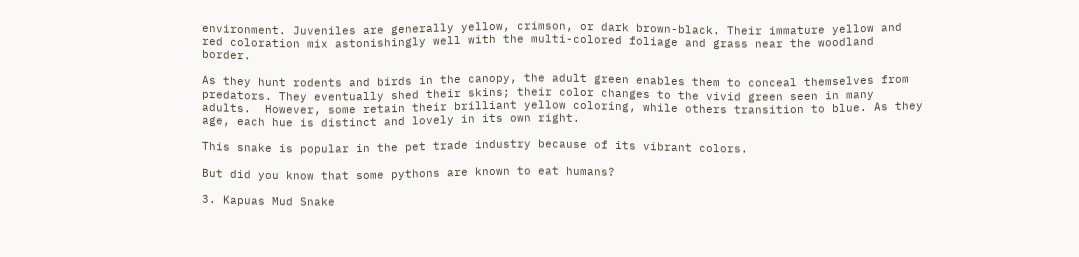environment. Juveniles are generally yellow, crimson, or dark brown-black. Their immature yellow and red coloration mix astonishingly well with the multi-colored foliage and grass near the woodland border.

As they hunt rodents and birds in the canopy, the adult green enables them to conceal themselves from predators. They eventually shed their skins; their color changes to the vivid green seen in many adults.  However, some retain their brilliant yellow coloring, while others transition to blue. As they age, each hue is distinct and lovely in its own right.

This snake is popular in the pet trade industry because of its vibrant colors.

But did you know that some pythons are known to eat humans?

3. Kapuas Mud Snake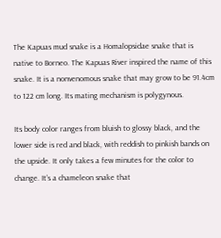The Kapuas mud snake is a Homalopsidae snake that is native to Borneo. The Kapuas River inspired the name of this snake. It is a nonvenomous snake that may grow to be 91.4cm to 122 cm long. Its mating mechanism is polygynous.

Its body color ranges from bluish to glossy black, and the lower side is red and black, with reddish to pinkish bands on the upside. It only takes a few minutes for the color to change. It’s a chameleon snake that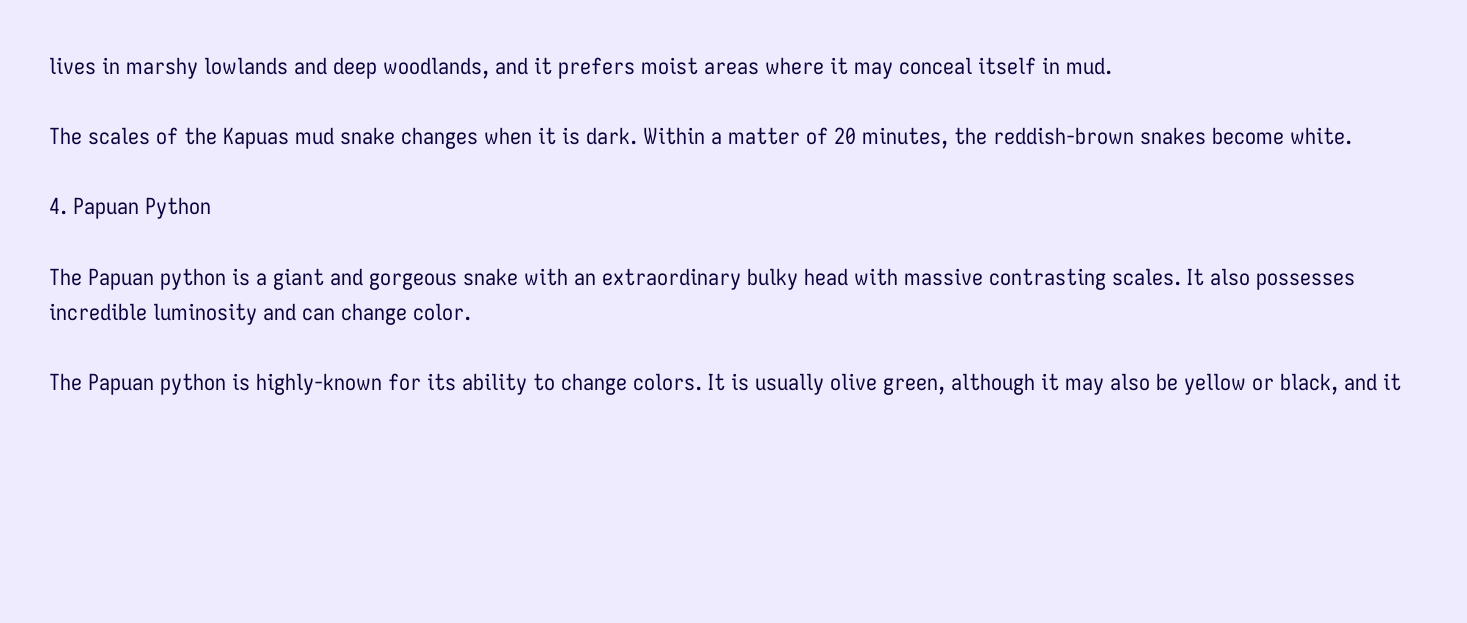lives in marshy lowlands and deep woodlands, and it prefers moist areas where it may conceal itself in mud.

The scales of the Kapuas mud snake changes when it is dark. Within a matter of 20 minutes, the reddish-brown snakes become white.

4. Papuan Python

The Papuan python is a giant and gorgeous snake with an extraordinary bulky head with massive contrasting scales. It also possesses incredible luminosity and can change color.

The Papuan python is highly-known for its ability to change colors. It is usually olive green, although it may also be yellow or black, and it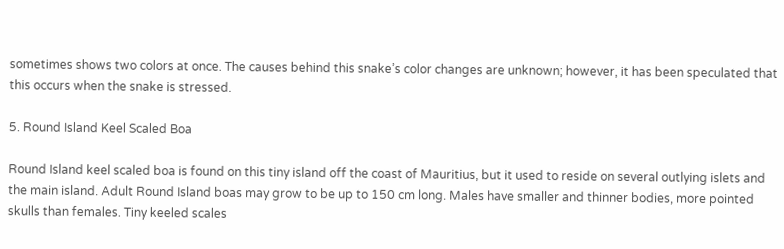sometimes shows two colors at once. The causes behind this snake’s color changes are unknown; however, it has been speculated that this occurs when the snake is stressed.

5. Round Island Keel Scaled Boa

Round Island keel scaled boa is found on this tiny island off the coast of Mauritius, but it used to reside on several outlying islets and the main island. Adult Round Island boas may grow to be up to 150 cm long. Males have smaller and thinner bodies, more pointed skulls than females. Tiny keeled scales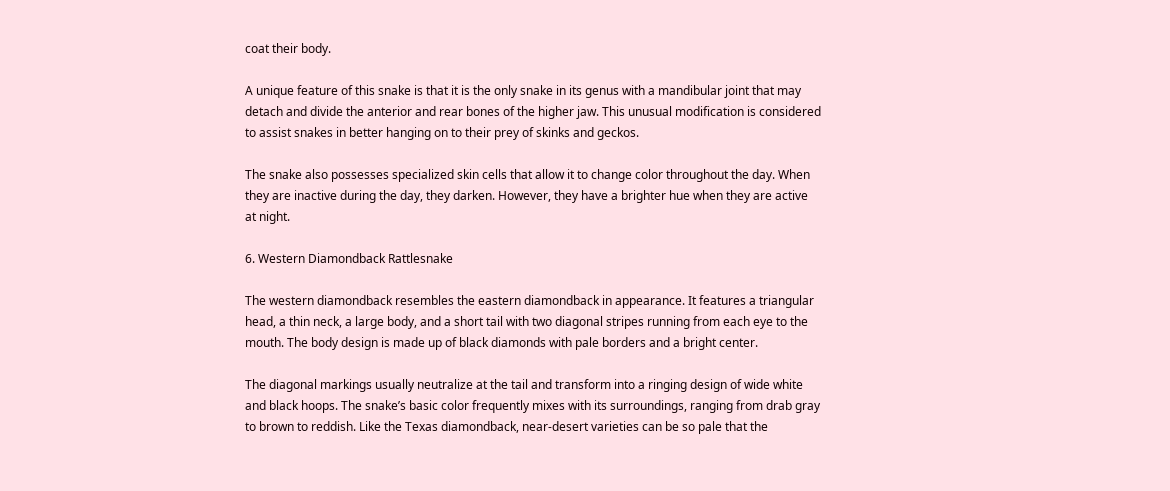coat their body.

A unique feature of this snake is that it is the only snake in its genus with a mandibular joint that may detach and divide the anterior and rear bones of the higher jaw. This unusual modification is considered to assist snakes in better hanging on to their prey of skinks and geckos.

The snake also possesses specialized skin cells that allow it to change color throughout the day. When they are inactive during the day, they darken. However, they have a brighter hue when they are active at night.

6. Western Diamondback Rattlesnake

The western diamondback resembles the eastern diamondback in appearance. It features a triangular head, a thin neck, a large body, and a short tail with two diagonal stripes running from each eye to the mouth. The body design is made up of black diamonds with pale borders and a bright center.

The diagonal markings usually neutralize at the tail and transform into a ringing design of wide white and black hoops. The snake’s basic color frequently mixes with its surroundings, ranging from drab gray to brown to reddish. Like the Texas diamondback, near-desert varieties can be so pale that the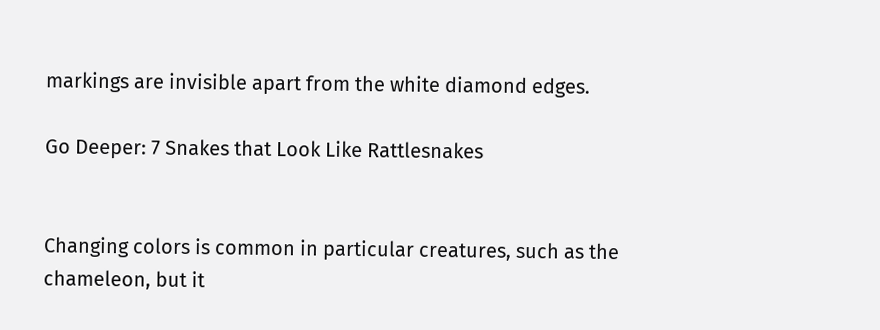markings are invisible apart from the white diamond edges.

Go Deeper: 7 Snakes that Look Like Rattlesnakes


Changing colors is common in particular creatures, such as the chameleon, but it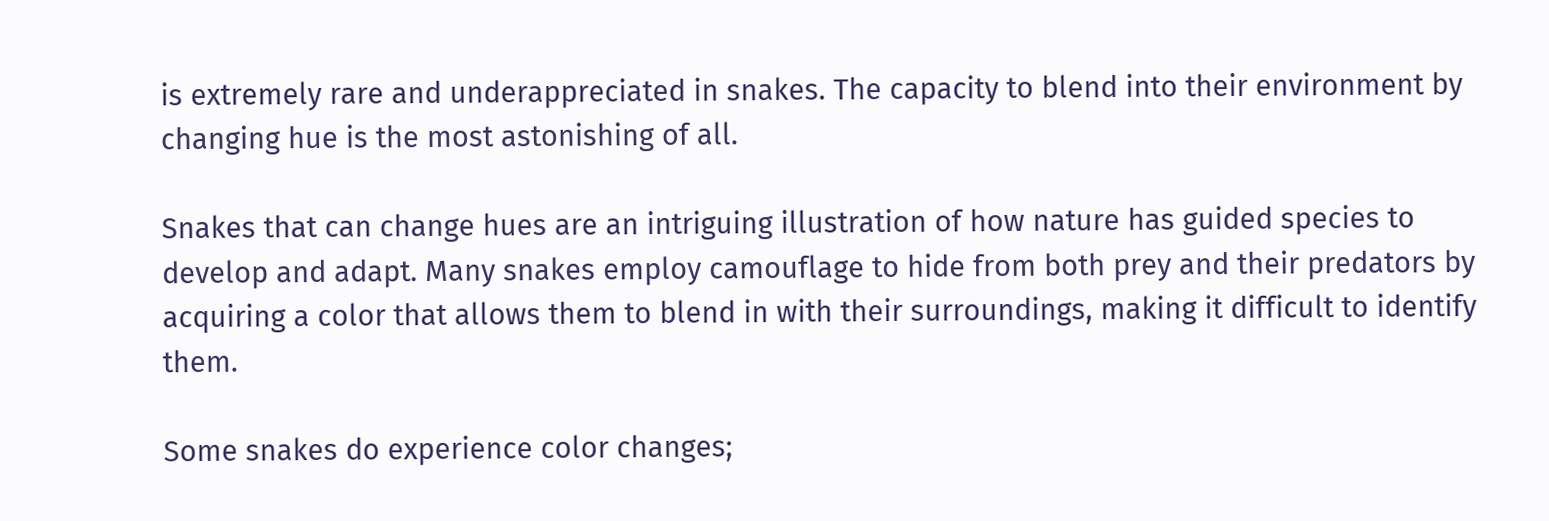is extremely rare and underappreciated in snakes. The capacity to blend into their environment by changing hue is the most astonishing of all.

Snakes that can change hues are an intriguing illustration of how nature has guided species to develop and adapt. Many snakes employ camouflage to hide from both prey and their predators by acquiring a color that allows them to blend in with their surroundings, making it difficult to identify them.

Some snakes do experience color changes;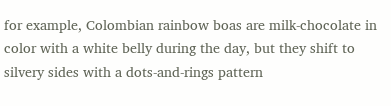for example, Colombian rainbow boas are milk-chocolate in color with a white belly during the day, but they shift to silvery sides with a dots-and-rings pattern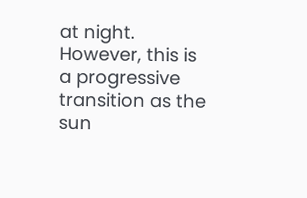at night. However, this is a progressive transition as the sun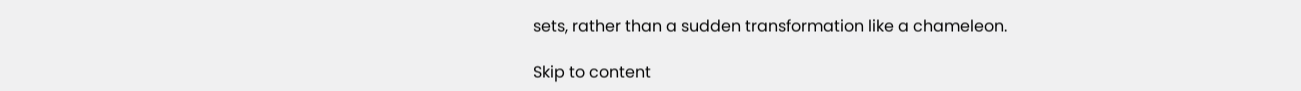sets, rather than a sudden transformation like a chameleon.

Skip to content